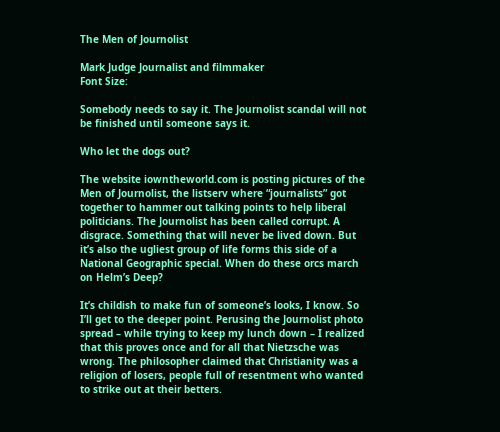The Men of Journolist

Mark Judge Journalist and filmmaker
Font Size:

Somebody needs to say it. The Journolist scandal will not be finished until someone says it.

Who let the dogs out?

The website iowntheworld.com is posting pictures of the Men of Journolist, the listserv where “journalists” got together to hammer out talking points to help liberal politicians. The Journolist has been called corrupt. A disgrace. Something that will never be lived down. But it’s also the ugliest group of life forms this side of a National Geographic special. When do these orcs march on Helm’s Deep?

It’s childish to make fun of someone’s looks, I know. So I’ll get to the deeper point. Perusing the Journolist photo spread – while trying to keep my lunch down – I realized that this proves once and for all that Nietzsche was wrong. The philosopher claimed that Christianity was a religion of losers, people full of resentment who wanted to strike out at their betters.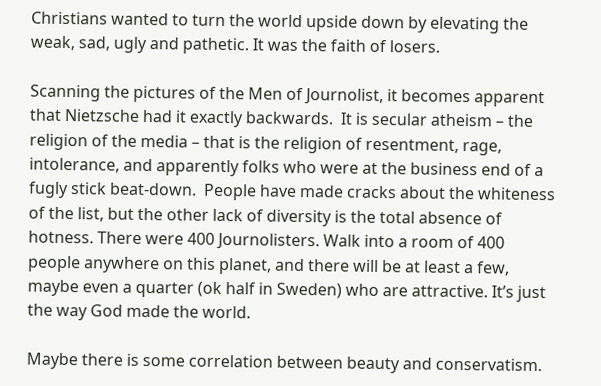Christians wanted to turn the world upside down by elevating the weak, sad, ugly and pathetic. It was the faith of losers.

Scanning the pictures of the Men of Journolist, it becomes apparent that Nietzsche had it exactly backwards.  It is secular atheism – the religion of the media – that is the religion of resentment, rage, intolerance, and apparently folks who were at the business end of a fugly stick beat-down.  People have made cracks about the whiteness of the list, but the other lack of diversity is the total absence of hotness. There were 400 Journolisters. Walk into a room of 400 people anywhere on this planet, and there will be at least a few, maybe even a quarter (ok half in Sweden) who are attractive. It’s just the way God made the world.

Maybe there is some correlation between beauty and conservatism.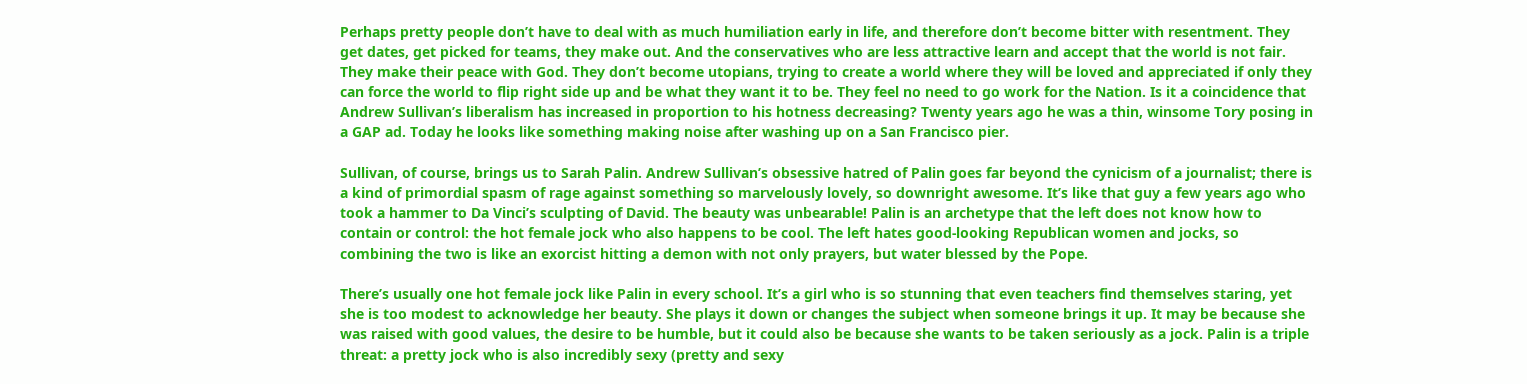Perhaps pretty people don’t have to deal with as much humiliation early in life, and therefore don’t become bitter with resentment. They get dates, get picked for teams, they make out. And the conservatives who are less attractive learn and accept that the world is not fair. They make their peace with God. They don’t become utopians, trying to create a world where they will be loved and appreciated if only they can force the world to flip right side up and be what they want it to be. They feel no need to go work for the Nation. Is it a coincidence that Andrew Sullivan’s liberalism has increased in proportion to his hotness decreasing? Twenty years ago he was a thin, winsome Tory posing in a GAP ad. Today he looks like something making noise after washing up on a San Francisco pier.

Sullivan, of course, brings us to Sarah Palin. Andrew Sullivan’s obsessive hatred of Palin goes far beyond the cynicism of a journalist; there is a kind of primordial spasm of rage against something so marvelously lovely, so downright awesome. It’s like that guy a few years ago who took a hammer to Da Vinci’s sculpting of David. The beauty was unbearable! Palin is an archetype that the left does not know how to contain or control: the hot female jock who also happens to be cool. The left hates good-looking Republican women and jocks, so combining the two is like an exorcist hitting a demon with not only prayers, but water blessed by the Pope.

There’s usually one hot female jock like Palin in every school. It’s a girl who is so stunning that even teachers find themselves staring, yet she is too modest to acknowledge her beauty. She plays it down or changes the subject when someone brings it up. It may be because she was raised with good values, the desire to be humble, but it could also be because she wants to be taken seriously as a jock. Palin is a triple threat: a pretty jock who is also incredibly sexy (pretty and sexy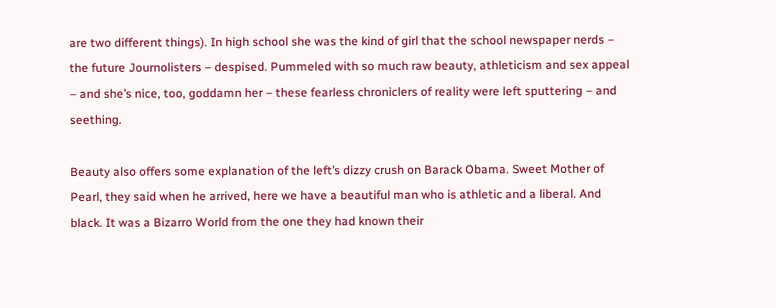are two different things). In high school she was the kind of girl that the school newspaper nerds – the future Journolisters – despised. Pummeled with so much raw beauty, athleticism and sex appeal – and she’s nice, too, goddamn her – these fearless chroniclers of reality were left sputtering – and seething.

Beauty also offers some explanation of the left’s dizzy crush on Barack Obama. Sweet Mother of Pearl, they said when he arrived, here we have a beautiful man who is athletic and a liberal. And black. It was a Bizarro World from the one they had known their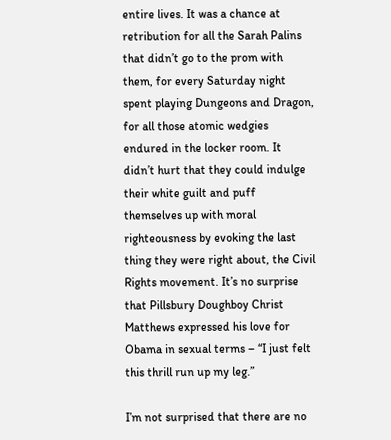entire lives. It was a chance at retribution for all the Sarah Palins that didn’t go to the prom with them, for every Saturday night spent playing Dungeons and Dragon, for all those atomic wedgies endured in the locker room. It didn’t hurt that they could indulge their white guilt and puff themselves up with moral righteousness by evoking the last thing they were right about, the Civil Rights movement. It’s no surprise that Pillsbury Doughboy Christ Matthews expressed his love for Obama in sexual terms – “I just felt this thrill run up my leg.”

I’m not surprised that there are no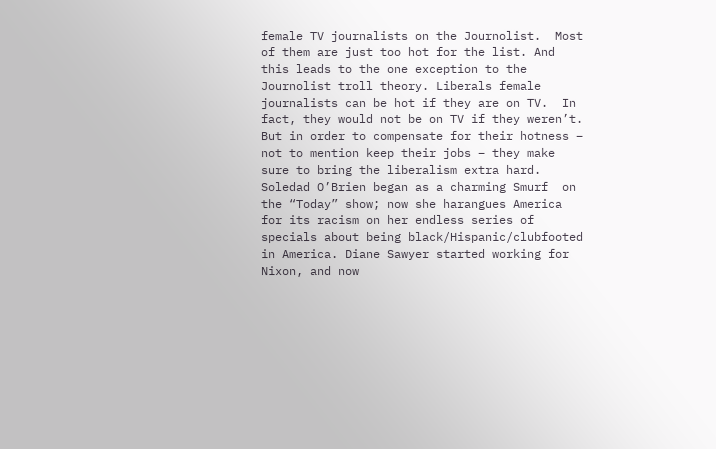female TV journalists on the Journolist.  Most of them are just too hot for the list. And this leads to the one exception to the Journolist troll theory. Liberals female journalists can be hot if they are on TV.  In fact, they would not be on TV if they weren’t. But in order to compensate for their hotness – not to mention keep their jobs – they make sure to bring the liberalism extra hard. Soledad O’Brien began as a charming Smurf  on the “Today” show; now she harangues America for its racism on her endless series of specials about being black/Hispanic/clubfooted in America. Diane Sawyer started working for Nixon, and now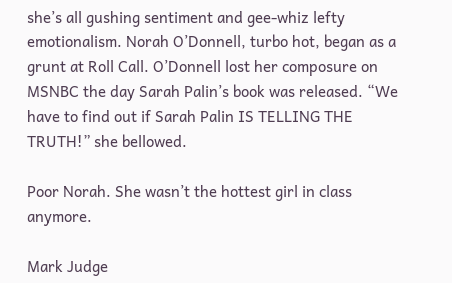she’s all gushing sentiment and gee-whiz lefty emotionalism. Norah O’Donnell, turbo hot, began as a grunt at Roll Call. O’Donnell lost her composure on MSNBC the day Sarah Palin’s book was released. “We have to find out if Sarah Palin IS TELLING THE TRUTH!” she bellowed.

Poor Norah. She wasn’t the hottest girl in class anymore.

Mark Judge